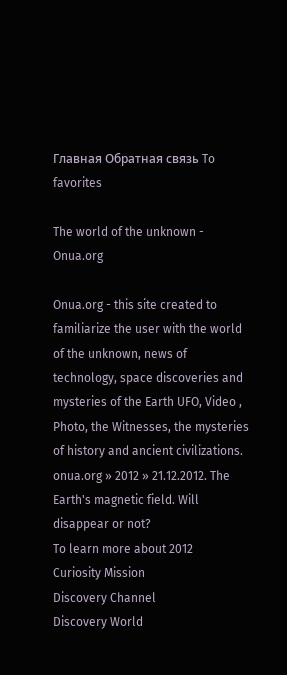Главная Обратная связь To favorites

The world of the unknown - Onua.org

Onua.org - this site created to familiarize the user with the world of the unknown, news of technology, space discoveries and mysteries of the Earth UFO, Video , Photo, the Witnesses, the mysteries of history and ancient civilizations.
onua.org » 2012 » 21.12.2012. The Earth's magnetic field. Will disappear or not?
To learn more about 2012
Curiosity Mission
Discovery Channel
Discovery World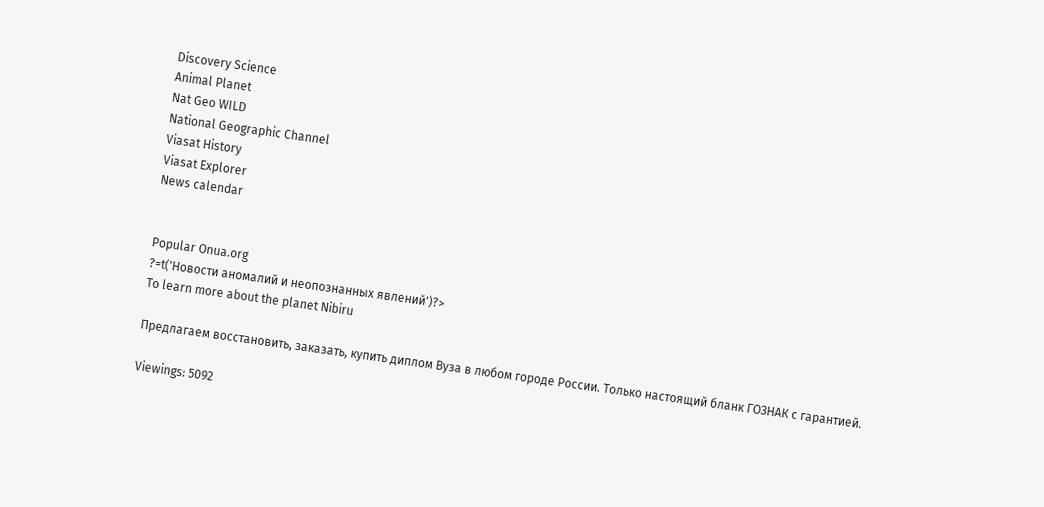Discovery Science
Animal Planet
Nat Geo WILD
National Geographic Channel
Viasat History
Viasat Explorer
News calendar


Popular Onua.org
?=t('Новости аномалий и неопознанных явлений')?>
To learn more about the planet Nibiru

Предлагаем восстановить, заказать, купить диплом Вуза в любом городе России. Только настоящий бланк ГОЗНАК с гарантией.

Viewings: 5092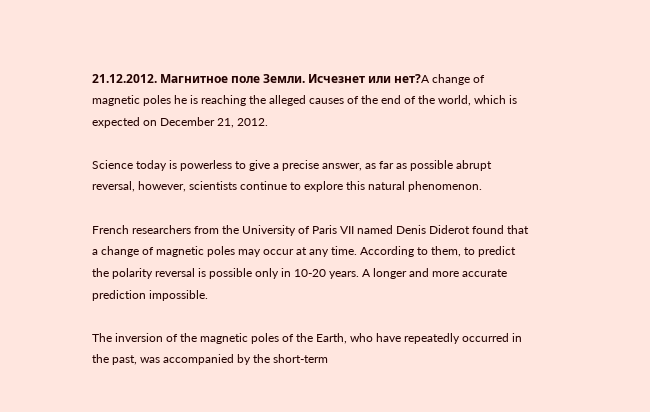21.12.2012. Магнитное поле Земли. Исчезнет или нет?A change of magnetic poles he is reaching the alleged causes of the end of the world, which is expected on December 21, 2012.

Science today is powerless to give a precise answer, as far as possible abrupt reversal, however, scientists continue to explore this natural phenomenon.

French researchers from the University of Paris VII named Denis Diderot found that a change of magnetic poles may occur at any time. According to them, to predict the polarity reversal is possible only in 10-20 years. A longer and more accurate prediction impossible.

The inversion of the magnetic poles of the Earth, who have repeatedly occurred in the past, was accompanied by the short-term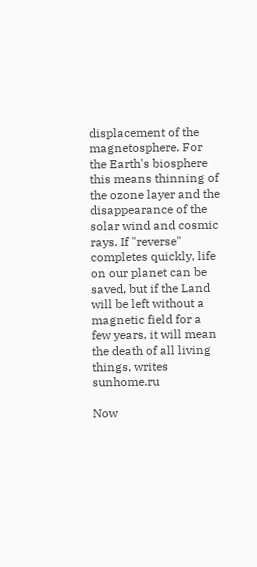displacement of the magnetosphere. For the Earth's biosphere this means thinning of the ozone layer and the disappearance of the solar wind and cosmic rays. If "reverse" completes quickly, life on our planet can be saved, but if the Land will be left without a magnetic field for a few years, it will mean the death of all living things, writes sunhome.ru

Now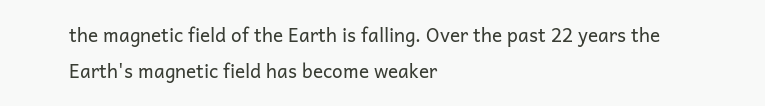the magnetic field of the Earth is falling. Over the past 22 years the Earth's magnetic field has become weaker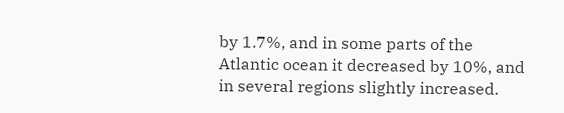by 1.7%, and in some parts of the Atlantic ocean it decreased by 10%, and in several regions slightly increased.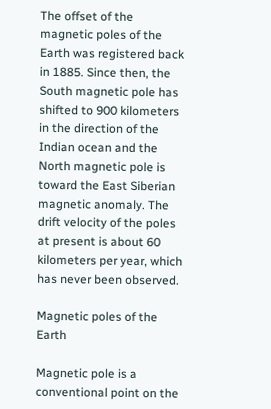The offset of the magnetic poles of the Earth was registered back in 1885. Since then, the South magnetic pole has shifted to 900 kilometers in the direction of the Indian ocean and the North magnetic pole is toward the East Siberian magnetic anomaly. The drift velocity of the poles at present is about 60 kilometers per year, which has never been observed.

Magnetic poles of the Earth

Magnetic pole is a conventional point on the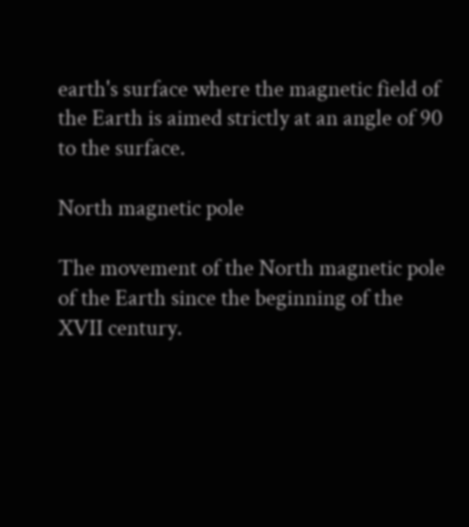earth's surface where the magnetic field of the Earth is aimed strictly at an angle of 90 to the surface.

North magnetic pole

The movement of the North magnetic pole of the Earth since the beginning of the XVII century.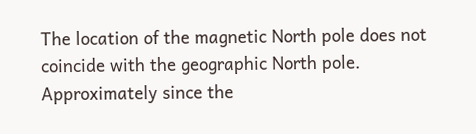The location of the magnetic North pole does not coincide with the geographic North pole. Approximately since the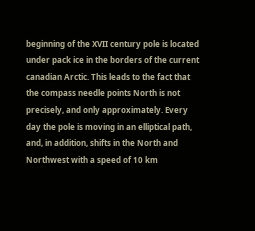beginning of the XVII century pole is located under pack ice in the borders of the current canadian Arctic. This leads to the fact that the compass needle points North is not precisely, and only approximately. Every day the pole is moving in an elliptical path, and, in addition, shifts in the North and Northwest with a speed of 10 km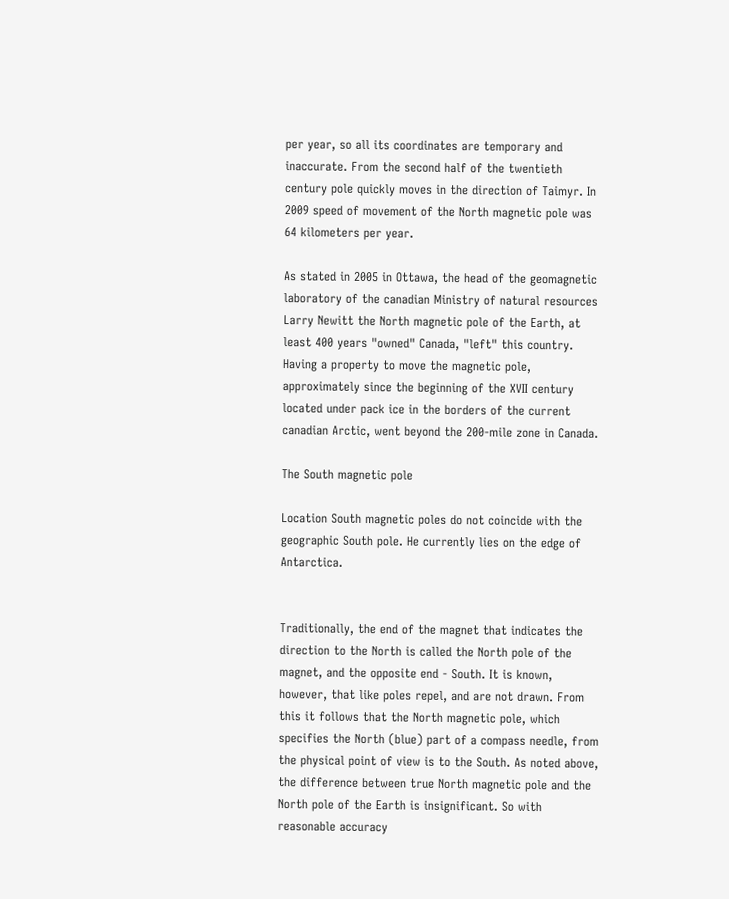per year, so all its coordinates are temporary and inaccurate. From the second half of the twentieth century pole quickly moves in the direction of Taimyr. In 2009 speed of movement of the North magnetic pole was 64 kilometers per year.

As stated in 2005 in Ottawa, the head of the geomagnetic laboratory of the canadian Ministry of natural resources Larry Newitt the North magnetic pole of the Earth, at least 400 years "owned" Canada, "left" this country. Having a property to move the magnetic pole, approximately since the beginning of the XVII century located under pack ice in the borders of the current canadian Arctic, went beyond the 200-mile zone in Canada.

The South magnetic pole

Location South magnetic poles do not coincide with the geographic South pole. He currently lies on the edge of Antarctica.


Traditionally, the end of the magnet that indicates the direction to the North is called the North pole of the magnet, and the opposite end - South. It is known, however, that like poles repel, and are not drawn. From this it follows that the North magnetic pole, which specifies the North (blue) part of a compass needle, from the physical point of view is to the South. As noted above, the difference between true North magnetic pole and the North pole of the Earth is insignificant. So with reasonable accuracy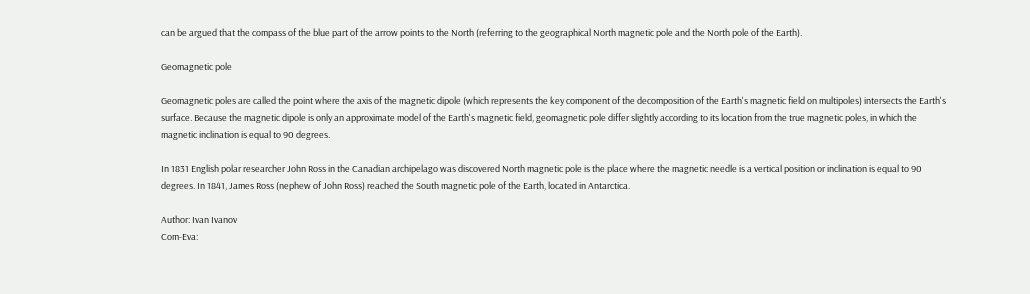can be argued that the compass of the blue part of the arrow points to the North (referring to the geographical North magnetic pole and the North pole of the Earth).

Geomagnetic pole

Geomagnetic poles are called the point where the axis of the magnetic dipole (which represents the key component of the decomposition of the Earth's magnetic field on multipoles) intersects the Earth's surface. Because the magnetic dipole is only an approximate model of the Earth's magnetic field, geomagnetic pole differ slightly according to its location from the true magnetic poles, in which the magnetic inclination is equal to 90 degrees.

In 1831 English polar researcher John Ross in the Canadian archipelago was discovered North magnetic pole is the place where the magnetic needle is a vertical position or inclination is equal to 90 degrees. In 1841, James Ross (nephew of John Ross) reached the South magnetic pole of the Earth, located in Antarctica.

Author: Ivan Ivanov
Com-Eva: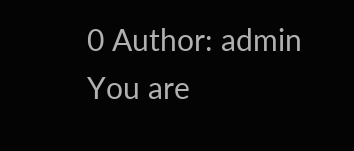0 Author: admin
You are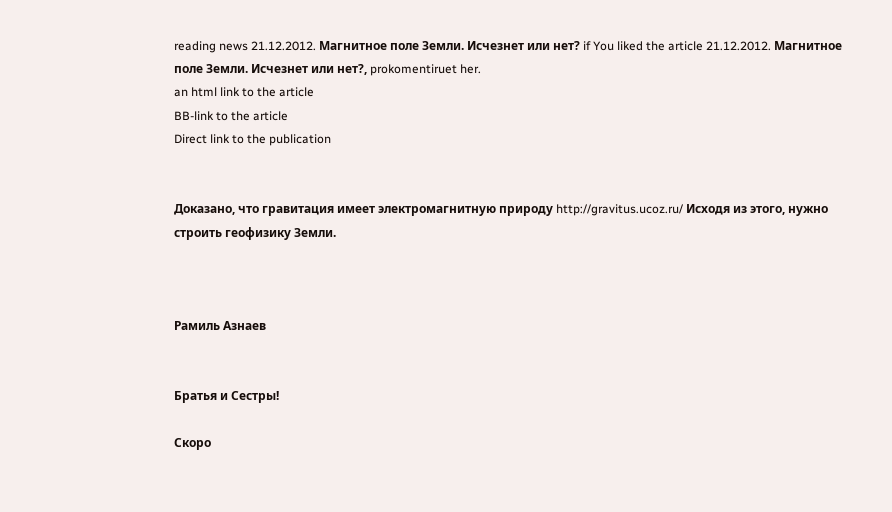reading news 21.12.2012. Магнитное поле Земли. Исчезнет или нет? if You liked the article 21.12.2012. Магнитное поле Земли. Исчезнет или нет?, prokomentiruet her.
an html link to the article
BB-link to the article
Direct link to the publication


Доказано, что гравитация имеет электромагнитную природу http://gravitus.ucoz.ru/ Исходя из этого, нужно строить геофизику Земли.



Рамиль Азнаев


Братья и Сестры!

Скоро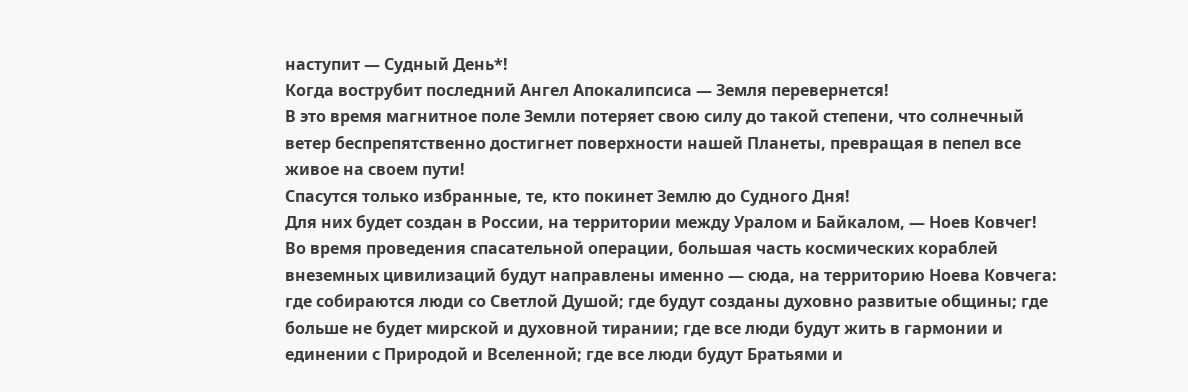наступит — Судный День*!
Когда вострубит последний Ангел Апокалипсиса — Земля перевернется!
В это время магнитное поле Земли потеряет свою силу до такой степени, что солнечный ветер беспрепятственно достигнет поверхности нашей Планеты, превращая в пепел все живое на своем пути!
Спасутся только избранные, те, кто покинет Землю до Судного Дня!
Для них будет создан в России, на территории между Уралом и Байкалом, — Ноев Ковчег!
Во время проведения спасательной операции, большая часть космических кораблей внеземных цивилизаций будут направлены именно — сюда, на территорию Ноева Ковчега: где собираются люди со Светлой Душой; где будут созданы духовно развитые общины; где больше не будет мирской и духовной тирании; где все люди будут жить в гармонии и единении с Природой и Вселенной; где все люди будут Братьями и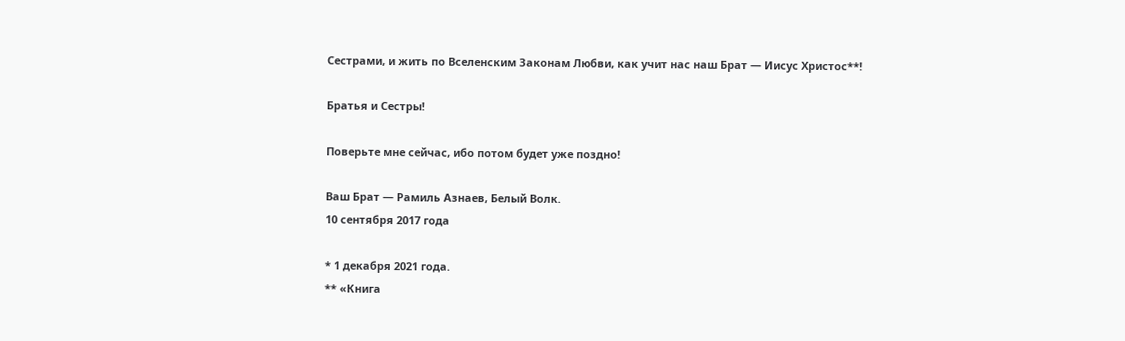Сестрами, и жить по Вселенским Законам Любви, как учит нас наш Брат — Иисус Христос**!

Братья и Сестры!

Поверьте мне сейчас, ибо потом будет уже поздно!

Ваш Брат — Рамиль Азнаев, Белый Волк.
10 сентября 2017 года

* 1 декабря 2021 года.
** «Книга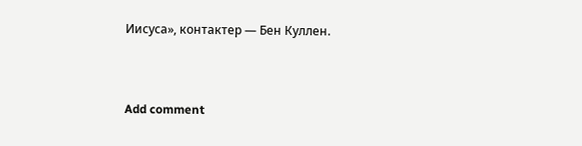Иисуса», контактер — Бен Куллен.



Add comment